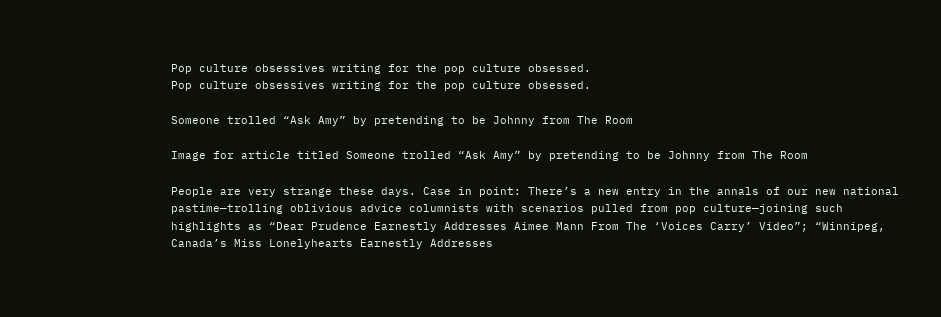Pop culture obsessives writing for the pop culture obsessed.
Pop culture obsessives writing for the pop culture obsessed.

Someone trolled “Ask Amy” by pretending to be Johnny from The Room

Image for article titled Someone trolled “Ask Amy” by pretending to be Johnny from The Room

People are very strange these days. Case in point: There’s a new entry in the annals of our new national pastime—trolling oblivious advice columnists with scenarios pulled from pop culture—joining such highlights as “Dear Prudence Earnestly Addresses Aimee Mann From The ‘Voices Carry’ Video”; “Winnipeg, Canada’s Miss Lonelyhearts Earnestly Addresses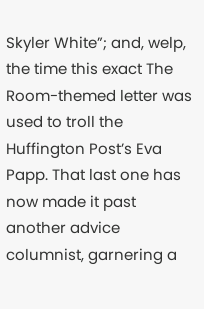Skyler White”; and, welp, the time this exact The Room-themed letter was used to troll the Huffington Post’s Eva Papp. That last one has now made it past another advice columnist, garnering a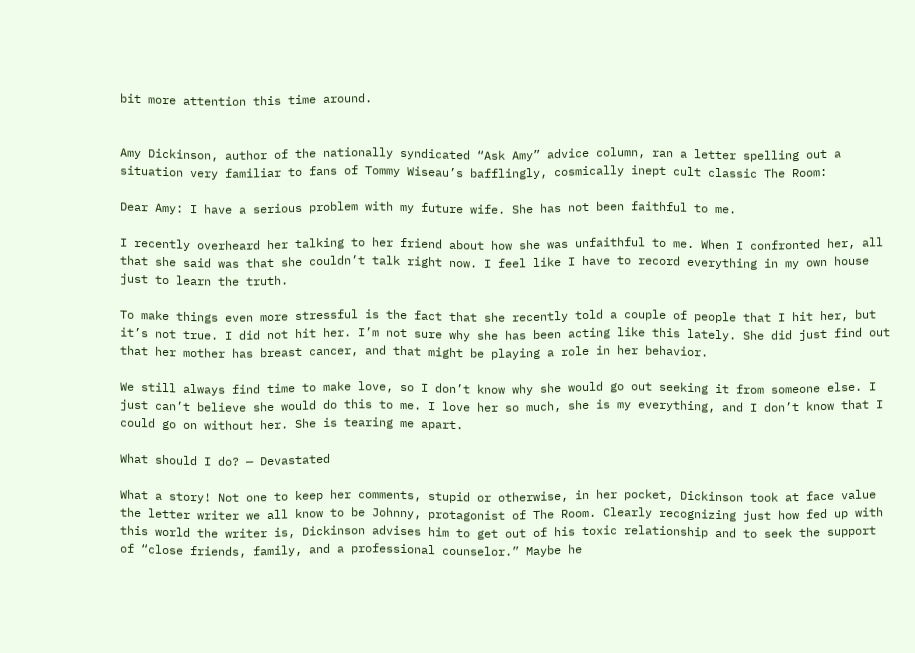bit more attention this time around.


Amy Dickinson, author of the nationally syndicated “Ask Amy” advice column, ran a letter spelling out a situation very familiar to fans of Tommy Wiseau’s bafflingly, cosmically inept cult classic The Room:

Dear Amy: I have a serious problem with my future wife. She has not been faithful to me.

I recently overheard her talking to her friend about how she was unfaithful to me. When I confronted her, all that she said was that she couldn’t talk right now. I feel like I have to record everything in my own house just to learn the truth.

To make things even more stressful is the fact that she recently told a couple of people that I hit her, but it’s not true. I did not hit her. I’m not sure why she has been acting like this lately. She did just find out that her mother has breast cancer, and that might be playing a role in her behavior.

We still always find time to make love, so I don’t know why she would go out seeking it from someone else. I just can’t believe she would do this to me. I love her so much, she is my everything, and I don’t know that I could go on without her. She is tearing me apart.

What should I do? — Devastated

What a story! Not one to keep her comments, stupid or otherwise, in her pocket, Dickinson took at face value the letter writer we all know to be Johnny, protagonist of The Room. Clearly recognizing just how fed up with this world the writer is, Dickinson advises him to get out of his toxic relationship and to seek the support of “close friends, family, and a professional counselor.” Maybe he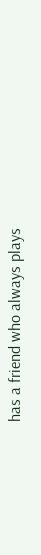has a friend who always plays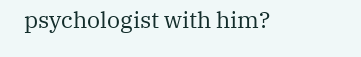psychologist with him?